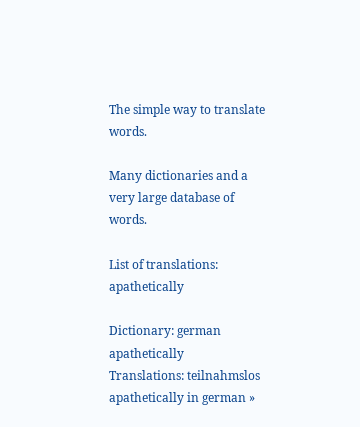The simple way to translate words.

Many dictionaries and a very large database of words.

List of translations: apathetically

Dictionary: german apathetically
Translations: teilnahmslos
apathetically in german »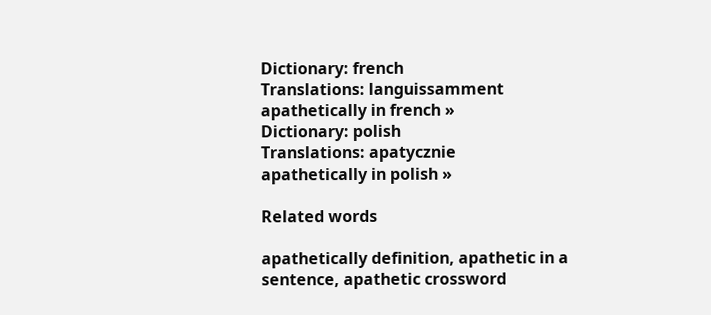Dictionary: french
Translations: languissamment
apathetically in french »
Dictionary: polish
Translations: apatycznie
apathetically in polish »

Related words

apathetically definition, apathetic in a sentence, apathetic crossword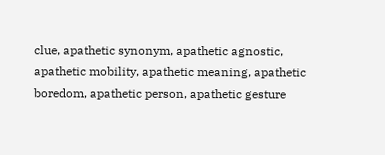clue, apathetic synonym, apathetic agnostic, apathetic mobility, apathetic meaning, apathetic boredom, apathetic person, apathetic gesture